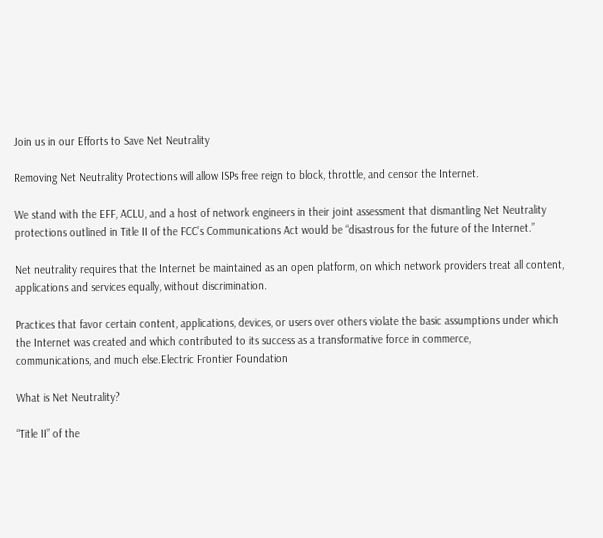Join us in our Efforts to Save Net Neutrality

Removing Net Neutrality Protections will allow ISPs free reign to block, throttle, and censor the Internet.

We stand with the EFF, ACLU, and a host of network engineers in their joint assessment that dismantling Net Neutrality protections outlined in Title II of the FCC’s Communications Act would be “disastrous for the future of the Internet.”

Net neutrality requires that the Internet be maintained as an open platform, on which network providers treat all content, applications and services equally, without discrimination.

Practices that favor certain content, applications, devices, or users over others violate the basic assumptions under which the Internet was created and which contributed to its success as a transformative force in commerce,
communications, and much else.Electric Frontier Foundation

What is Net Neutrality?

“Title II” of the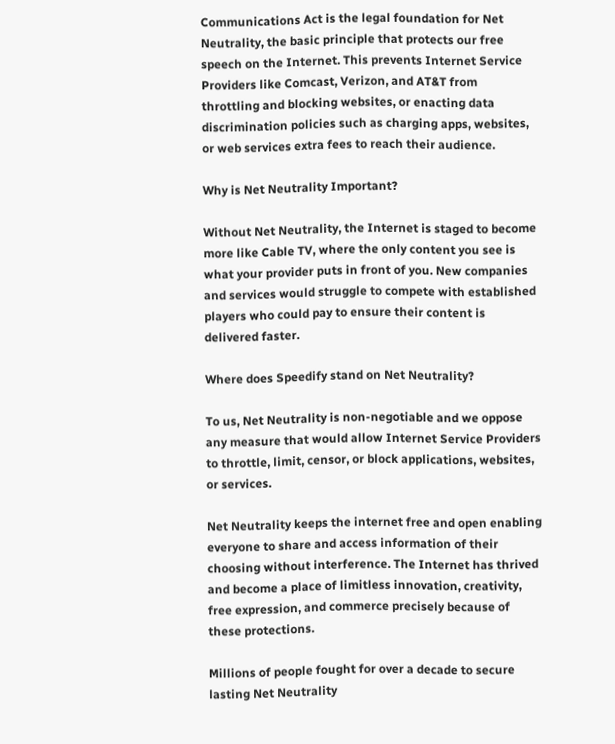Communications Act is the legal foundation for Net Neutrality, the basic principle that protects our free speech on the Internet. This prevents Internet Service Providers like Comcast, Verizon, and AT&T from throttling and blocking websites, or enacting data discrimination policies such as charging apps, websites, or web services extra fees to reach their audience.

Why is Net Neutrality Important?

Without Net Neutrality, the Internet is staged to become more like Cable TV, where the only content you see is what your provider puts in front of you. New companies and services would struggle to compete with established players who could pay to ensure their content is delivered faster.

Where does Speedify stand on Net Neutrality?

To us, Net Neutrality is non-negotiable and we oppose any measure that would allow Internet Service Providers to throttle, limit, censor, or block applications, websites, or services.

Net Neutrality keeps the internet free and open enabling everyone to share and access information of their choosing without interference. The Internet has thrived and become a place of limitless innovation, creativity, free expression, and commerce precisely because of these protections.

Millions of people fought for over a decade to secure lasting Net Neutrality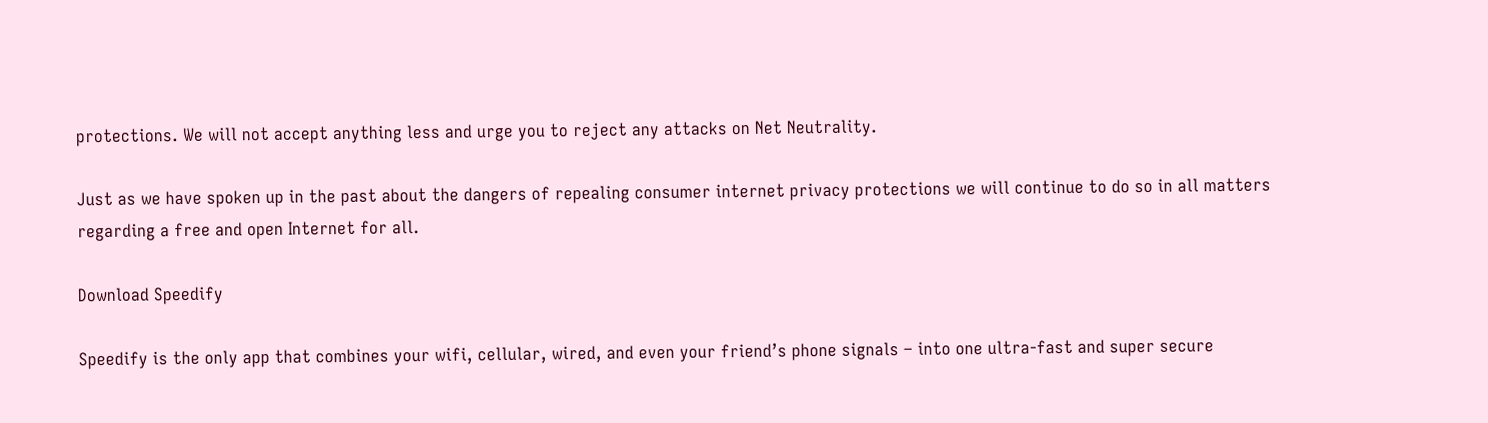protections. We will not accept anything less and urge you to reject any attacks on Net Neutrality.

Just as we have spoken up in the past about the dangers of repealing consumer internet privacy protections we will continue to do so in all matters regarding a free and open Internet for all.

Download Speedify

Speedify is the only app that combines your wifi, cellular, wired, and even your friend’s phone signals – into one ultra-fast and super secure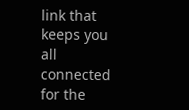link that keeps you all connected for the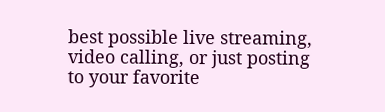best possible live streaming, video calling, or just posting to your favorite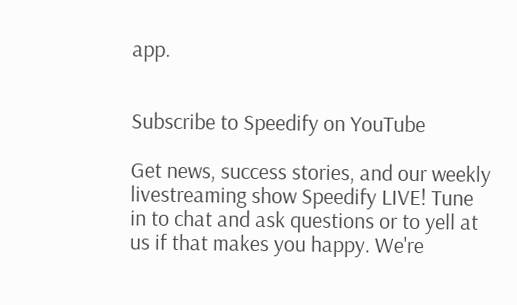app.


Subscribe to Speedify on YouTube

Get news, success stories, and our weekly livestreaming show Speedify LIVE! Tune in to chat and ask questions or to yell at us if that makes you happy. We're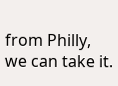from Philly, we can take it.